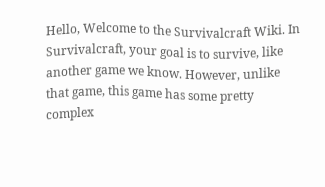Hello, Welcome to the Survivalcraft Wiki. In Survivalcraft, your goal is to survive, like another game we know. However, unlike that game, this game has some pretty complex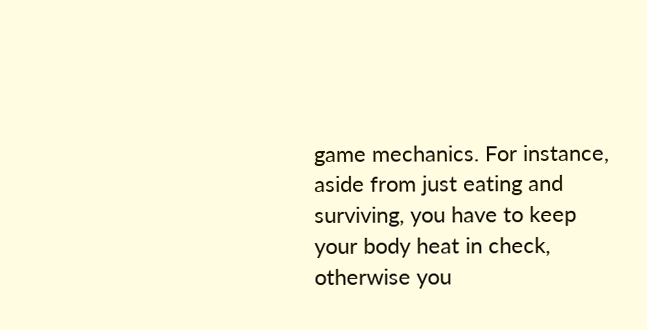game mechanics. For instance, aside from just eating and surviving, you have to keep your body heat in check, otherwise you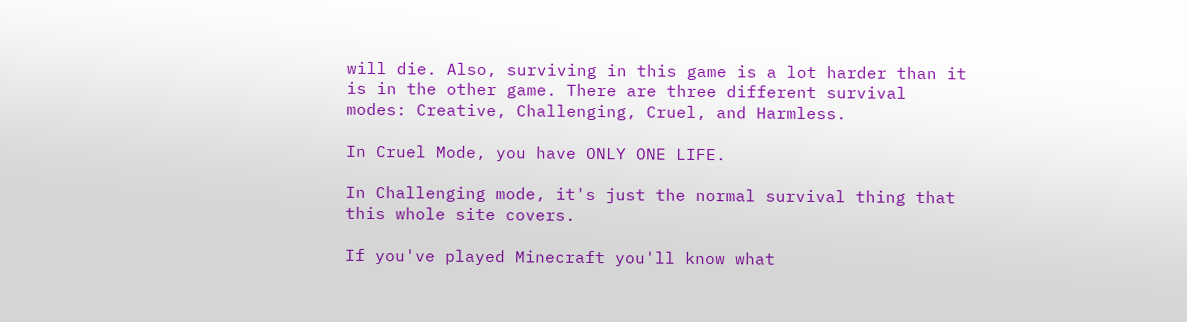will die. Also, surviving in this game is a lot harder than it is in the other game. There are three different survival modes: Creative, Challenging, Cruel, and Harmless.

In Cruel Mode, you have ONLY ONE LIFE.

In Challenging mode, it's just the normal survival thing that this whole site covers.

If you've played Minecraft you'll know what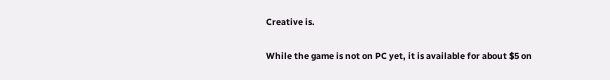Creative is.

While the game is not on PC yet, it is available for about $5 on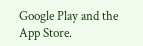Google Play and the App Store.